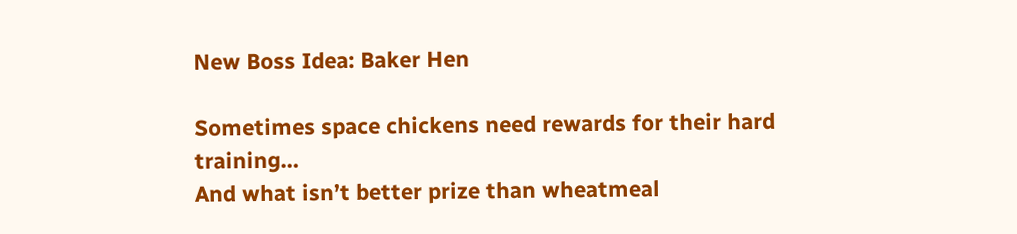New Boss Idea: Baker Hen

Sometimes space chickens need rewards for their hard training…
And what isn’t better prize than wheatmeal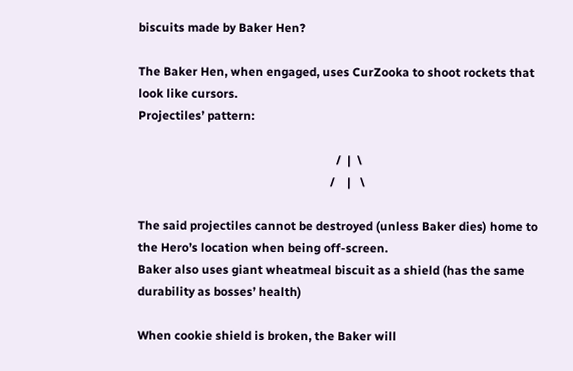biscuits made by Baker Hen?

The Baker Hen, when engaged, uses CurZooka to shoot rockets that look like cursors.
Projectiles’ pattern:

                                                                  /  |  \
                                                                /    |   \

The said projectiles cannot be destroyed (unless Baker dies) home to the Hero’s location when being off-screen.
Baker also uses giant wheatmeal biscuit as a shield (has the same durability as bosses’ health)

When cookie shield is broken, the Baker will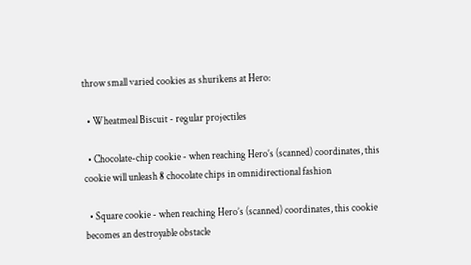throw small varied cookies as shurikens at Hero:

  • Wheatmeal Biscuit - regular projectiles

  • Chocolate-chip cookie - when reaching Hero’s (scanned) coordinates, this cookie will unleash 8 chocolate chips in omnidirectional fashion

  • Square cookie - when reaching Hero’s (scanned) coordinates, this cookie becomes an destroyable obstacle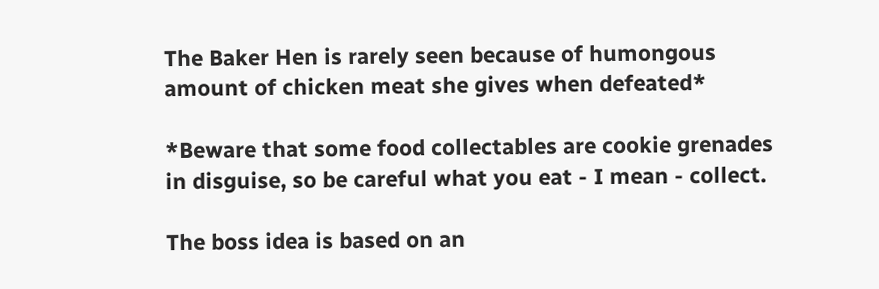The Baker Hen is rarely seen because of humongous amount of chicken meat she gives when defeated*

*Beware that some food collectables are cookie grenades in disguise, so be careful what you eat - I mean - collect.

The boss idea is based on an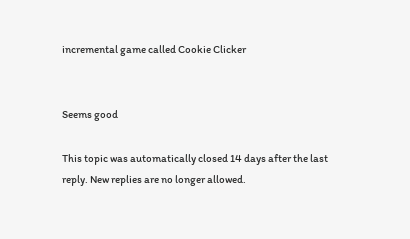incremental game called Cookie Clicker


Seems good

This topic was automatically closed 14 days after the last reply. New replies are no longer allowed.